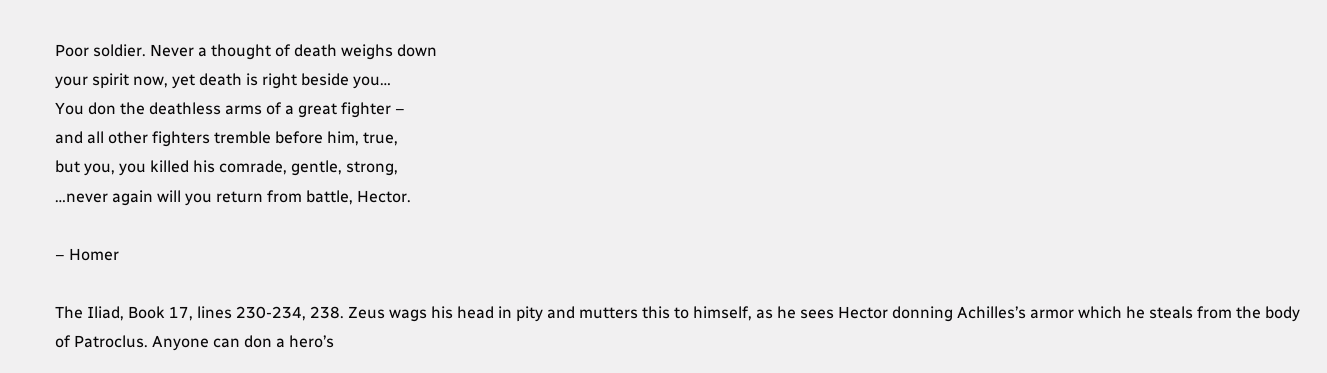Poor soldier. Never a thought of death weighs down
your spirit now, yet death is right beside you…
You don the deathless arms of a great fighter –
and all other fighters tremble before him, true,
but you, you killed his comrade, gentle, strong,
…never again will you return from battle, Hector.

– Homer

The Iliad, Book 17, lines 230-234, 238. Zeus wags his head in pity and mutters this to himself, as he sees Hector donning Achilles’s armor which he steals from the body of Patroclus. Anyone can don a hero’s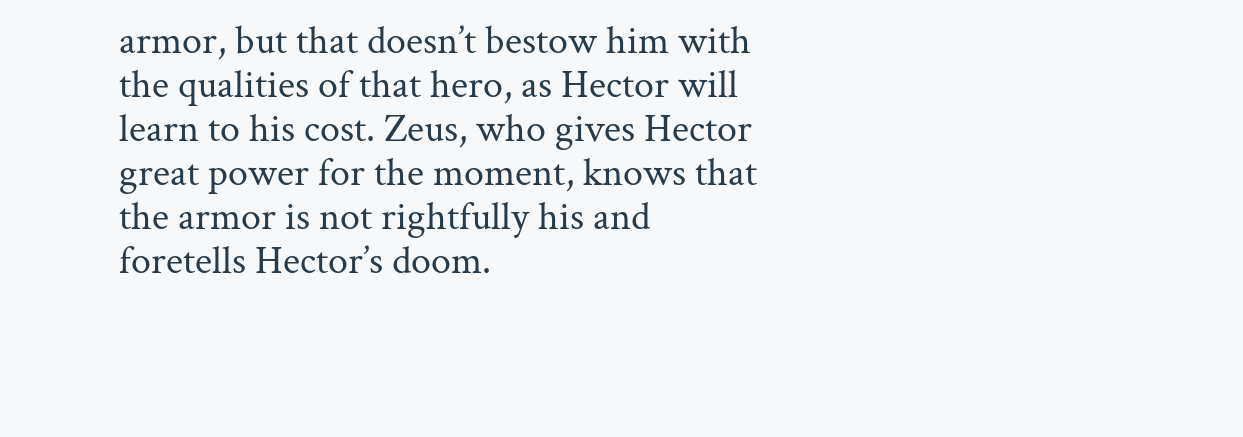armor, but that doesn’t bestow him with the qualities of that hero, as Hector will learn to his cost. Zeus, who gives Hector great power for the moment, knows that the armor is not rightfully his and foretells Hector’s doom.